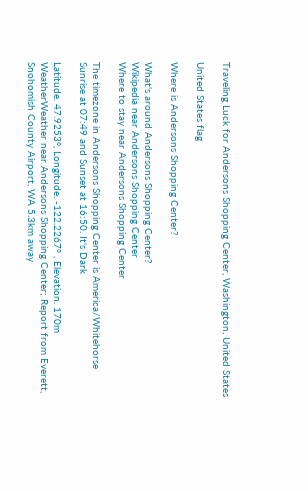Traveling Luck for Andersons Shopping Center, Washington, United States

United States flag

Where is Andersons Shopping Center?

What's around Andersons Shopping Center?
Wikipedia near Andersons Shopping Center
Where to stay near Andersons Shopping Center

The timezone in Andersons Shopping Center is America/Whitehorse
Sunrise at 07:49 and Sunset at 16:50. It's Dark

Latitude. 47.9253°, Longitude. -122.2267° , Elevation. 170m
WeatherWeather near Andersons Shopping Center; Report from Everett, Snohomish County Airport, WA 5.3km away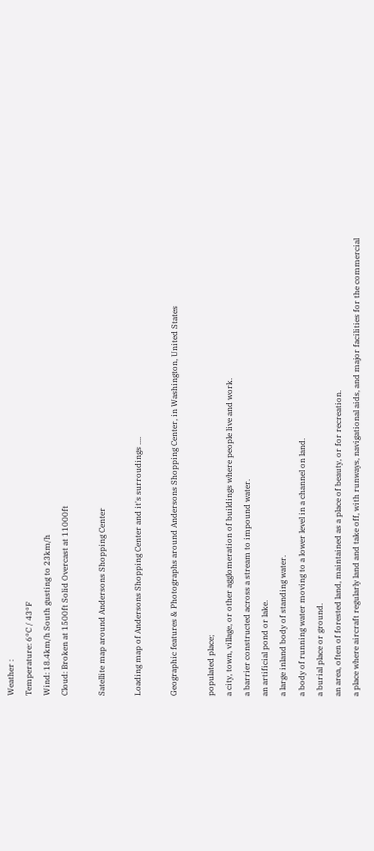Weather :
Temperature: 6°C / 43°F
Wind: 18.4km/h South gusting to 23km/h
Cloud: Broken at 1500ft Solid Overcast at 11000ft

Satellite map around Andersons Shopping Center

Loading map of Andersons Shopping Center and it's surroudings ....

Geographic features & Photographs around Andersons Shopping Center, in Washington, United States

populated place;
a city, town, village, or other agglomeration of buildings where people live and work.
a barrier constructed across a stream to impound water.
an artificial pond or lake.
a large inland body of standing water.
a body of running water moving to a lower level in a channel on land.
a burial place or ground.
an area, often of forested land, maintained as a place of beauty, or for recreation.
a place where aircraft regularly land and take off, with runways, navigational aids, and major facilities for the commercial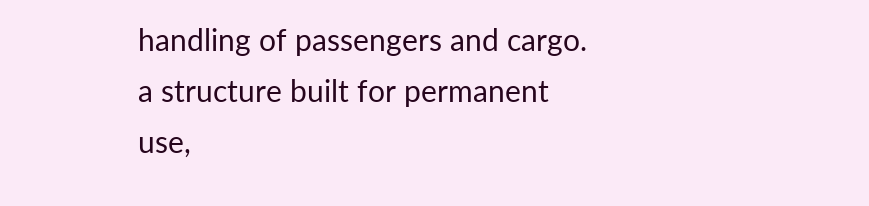handling of passengers and cargo.
a structure built for permanent use,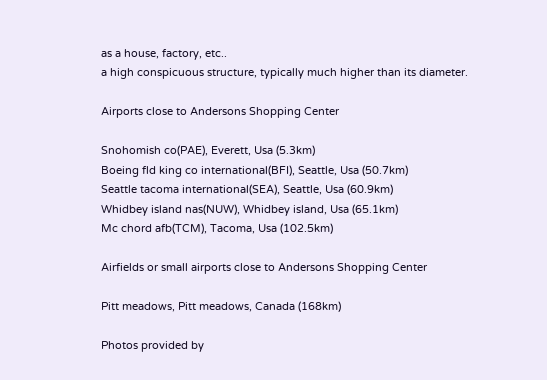as a house, factory, etc..
a high conspicuous structure, typically much higher than its diameter.

Airports close to Andersons Shopping Center

Snohomish co(PAE), Everett, Usa (5.3km)
Boeing fld king co international(BFI), Seattle, Usa (50.7km)
Seattle tacoma international(SEA), Seattle, Usa (60.9km)
Whidbey island nas(NUW), Whidbey island, Usa (65.1km)
Mc chord afb(TCM), Tacoma, Usa (102.5km)

Airfields or small airports close to Andersons Shopping Center

Pitt meadows, Pitt meadows, Canada (168km)

Photos provided by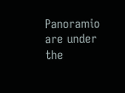Panoramio are under the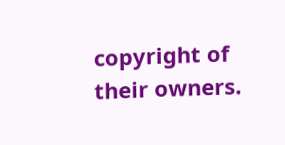copyright of their owners.